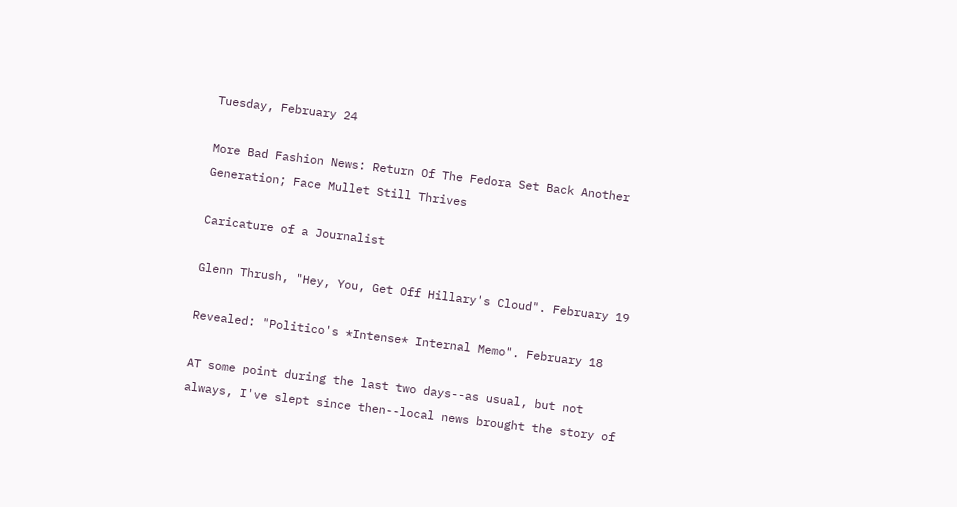Tuesday, February 24

More Bad Fashion News: Return Of The Fedora Set Back Another Generation; Face Mullet Still Thrives

Caricature of a Journalist

Glenn Thrush, "Hey, You, Get Off Hillary's Cloud". February 19

Revealed: "Politico's *Intense* Internal Memo". February 18

AT some point during the last two days--as usual, but not always, I've slept since then--local news brought the story of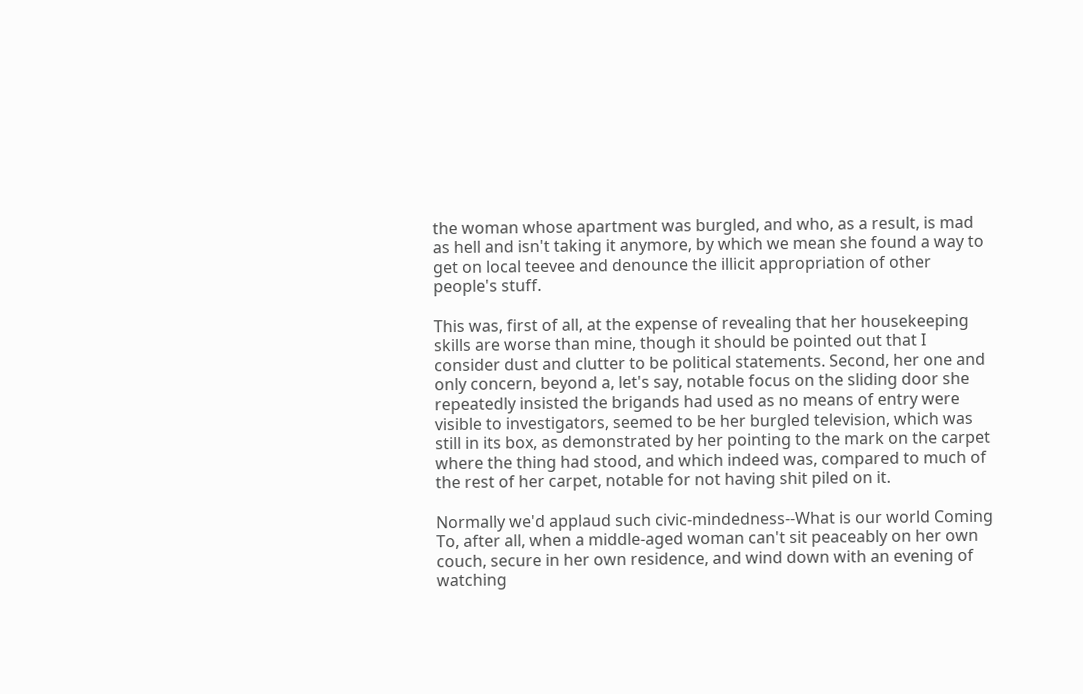the woman whose apartment was burgled, and who, as a result, is mad as hell and isn't taking it anymore, by which we mean she found a way to get on local teevee and denounce the illicit appropriation of other people's stuff.

This was, first of all, at the expense of revealing that her housekeeping skills are worse than mine, though it should be pointed out that I consider dust and clutter to be political statements. Second, her one and only concern, beyond a, let's say, notable focus on the sliding door she repeatedly insisted the brigands had used as no means of entry were visible to investigators, seemed to be her burgled television, which was still in its box, as demonstrated by her pointing to the mark on the carpet where the thing had stood, and which indeed was, compared to much of the rest of her carpet, notable for not having shit piled on it.

Normally we'd applaud such civic-mindedness--What is our world Coming To, after all, when a middle-aged woman can't sit peaceably on her own couch, secure in her own residence, and wind down with an evening of watching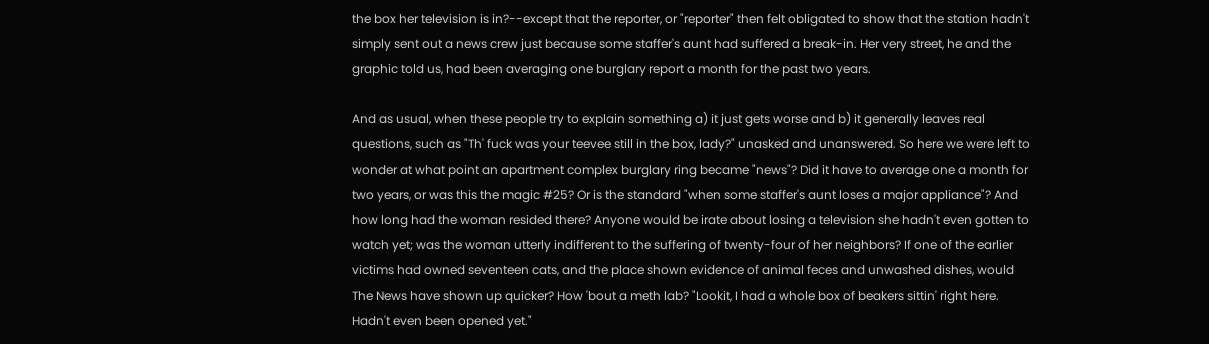the box her television is in?--except that the reporter, or "reporter" then felt obligated to show that the station hadn't simply sent out a news crew just because some staffer's aunt had suffered a break-in. Her very street, he and the graphic told us, had been averaging one burglary report a month for the past two years.

And as usual, when these people try to explain something a) it just gets worse and b) it generally leaves real questions, such as "Th' fuck was your teevee still in the box, lady?" unasked and unanswered. So here we were left to wonder at what point an apartment complex burglary ring became "news"? Did it have to average one a month for two years, or was this the magic #25? Or is the standard "when some staffer's aunt loses a major appliance"? And how long had the woman resided there? Anyone would be irate about losing a television she hadn't even gotten to watch yet; was the woman utterly indifferent to the suffering of twenty-four of her neighbors? If one of the earlier victims had owned seventeen cats, and the place shown evidence of animal feces and unwashed dishes, would The News have shown up quicker? How 'bout a meth lab? "Lookit, I had a whole box of beakers sittin' right here. Hadn't even been opened yet."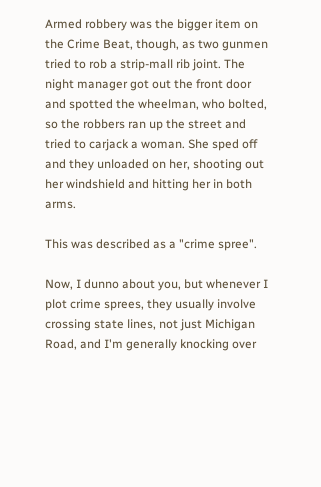Armed robbery was the bigger item on the Crime Beat, though, as two gunmen tried to rob a strip-mall rib joint. The night manager got out the front door and spotted the wheelman, who bolted, so the robbers ran up the street and tried to carjack a woman. She sped off and they unloaded on her, shooting out her windshield and hitting her in both arms.

This was described as a "crime spree".

Now, I dunno about you, but whenever I plot crime sprees, they usually involve crossing state lines, not just Michigan Road, and I'm generally knocking over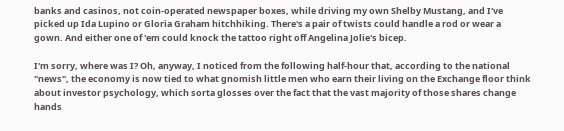banks and casinos, not coin-operated newspaper boxes, while driving my own Shelby Mustang, and I've picked up Ida Lupino or Gloria Graham hitchhiking. There's a pair of twists could handle a rod or wear a gown. And either one of 'em could knock the tattoo right off Angelina Jolie's bicep.

I'm sorry, where was I? Oh, anyway, I noticed from the following half-hour that, according to the national "news", the economy is now tied to what gnomish little men who earn their living on the Exchange floor think about investor psychology, which sorta glosses over the fact that the vast majority of those shares change hands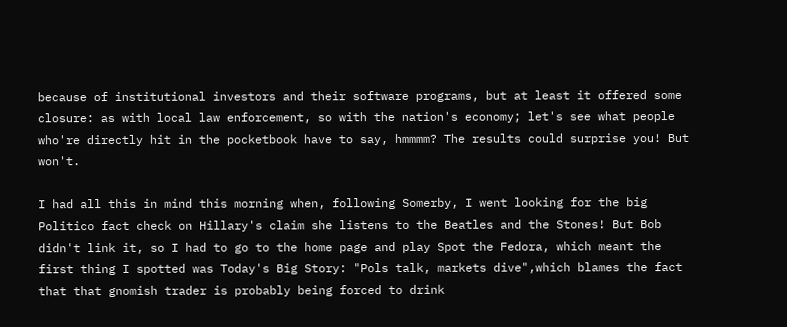because of institutional investors and their software programs, but at least it offered some closure: as with local law enforcement, so with the nation's economy; let's see what people who're directly hit in the pocketbook have to say, hmmmm? The results could surprise you! But won't.

I had all this in mind this morning when, following Somerby, I went looking for the big Politico fact check on Hillary's claim she listens to the Beatles and the Stones! But Bob didn't link it, so I had to go to the home page and play Spot the Fedora, which meant the first thing I spotted was Today's Big Story: "Pols talk, markets dive",which blames the fact that that gnomish trader is probably being forced to drink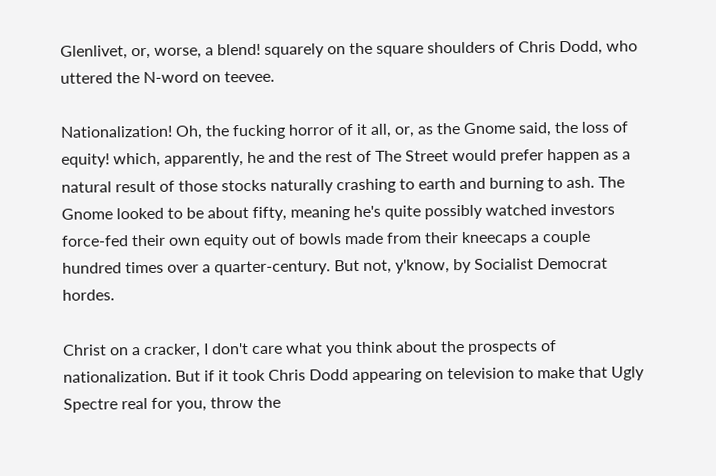Glenlivet, or, worse, a blend! squarely on the square shoulders of Chris Dodd, who uttered the N-word on teevee.

Nationalization! Oh, the fucking horror of it all, or, as the Gnome said, the loss of equity! which, apparently, he and the rest of The Street would prefer happen as a natural result of those stocks naturally crashing to earth and burning to ash. The Gnome looked to be about fifty, meaning he's quite possibly watched investors force-fed their own equity out of bowls made from their kneecaps a couple hundred times over a quarter-century. But not, y'know, by Socialist Democrat hordes.

Christ on a cracker, I don't care what you think about the prospects of nationalization. But if it took Chris Dodd appearing on television to make that Ugly Spectre real for you, throw the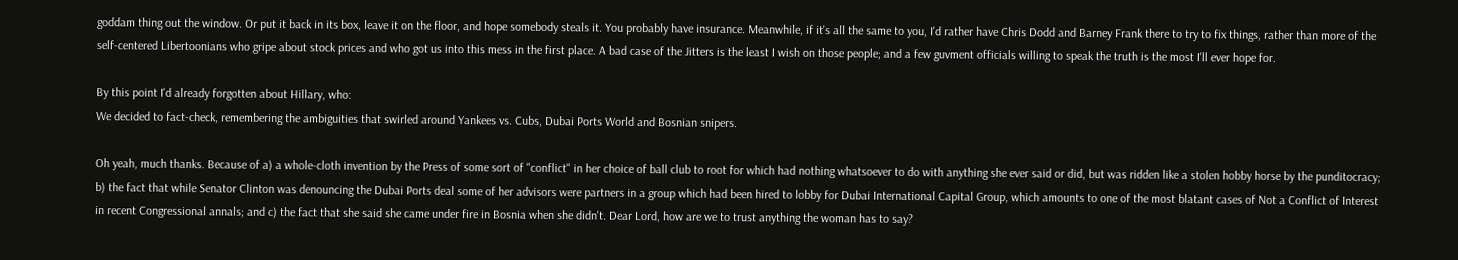goddam thing out the window. Or put it back in its box, leave it on the floor, and hope somebody steals it. You probably have insurance. Meanwhile, if it's all the same to you, I'd rather have Chris Dodd and Barney Frank there to try to fix things, rather than more of the self-centered Libertoonians who gripe about stock prices and who got us into this mess in the first place. A bad case of the Jitters is the least I wish on those people; and a few guvment officials willing to speak the truth is the most I'll ever hope for.

By this point I'd already forgotten about Hillary, who:
We decided to fact-check, remembering the ambiguities that swirled around Yankees vs. Cubs, Dubai Ports World and Bosnian snipers.

Oh yeah, much thanks. Because of a) a whole-cloth invention by the Press of some sort of "conflict" in her choice of ball club to root for which had nothing whatsoever to do with anything she ever said or did, but was ridden like a stolen hobby horse by the punditocracy; b) the fact that while Senator Clinton was denouncing the Dubai Ports deal some of her advisors were partners in a group which had been hired to lobby for Dubai International Capital Group, which amounts to one of the most blatant cases of Not a Conflict of Interest in recent Congressional annals; and c) the fact that she said she came under fire in Bosnia when she didn't. Dear Lord, how are we to trust anything the woman has to say?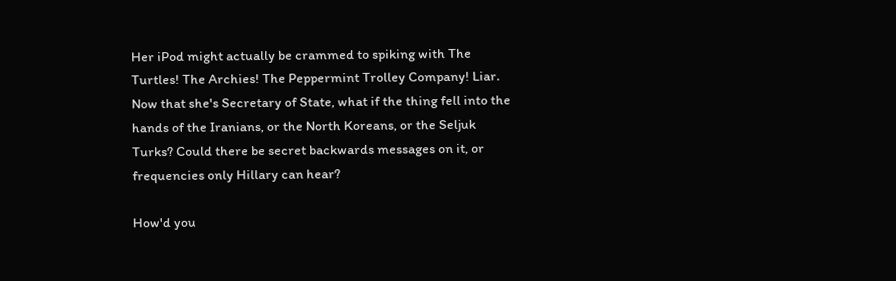Her iPod might actually be crammed to spiking with The Turtles! The Archies! The Peppermint Trolley Company! Liar. Now that she's Secretary of State, what if the thing fell into the hands of the Iranians, or the North Koreans, or the Seljuk Turks? Could there be secret backwards messages on it, or frequencies only Hillary can hear?

How'd you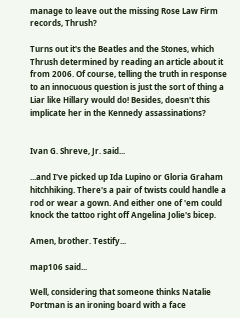manage to leave out the missing Rose Law Firm records, Thrush?

Turns out it's the Beatles and the Stones, which Thrush determined by reading an article about it from 2006. Of course, telling the truth in response to an innocuous question is just the sort of thing a Liar like Hillary would do! Besides, doesn't this implicate her in the Kennedy assassinations?


Ivan G. Shreve, Jr. said...

...and I've picked up Ida Lupino or Gloria Graham hitchhiking. There's a pair of twists could handle a rod or wear a gown. And either one of 'em could knock the tattoo right off Angelina Jolie's bicep.

Amen, brother. Testify...

map106 said...

Well, considering that someone thinks Natalie Portman is an ironing board with a face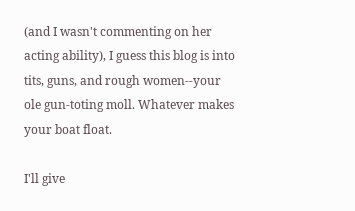(and I wasn't commenting on her acting ability), I guess this blog is into tits, guns, and rough women--your ole gun-toting moll. Whatever makes your boat float.

I'll give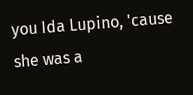you Ida Lupino, 'cause she was a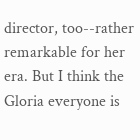director, too--rather remarkable for her era. But I think the Gloria everyone is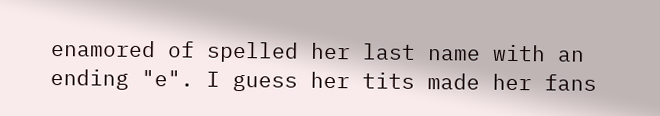enamored of spelled her last name with an ending "e". I guess her tits made her fans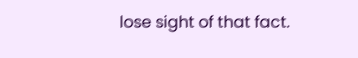lose sight of that fact.